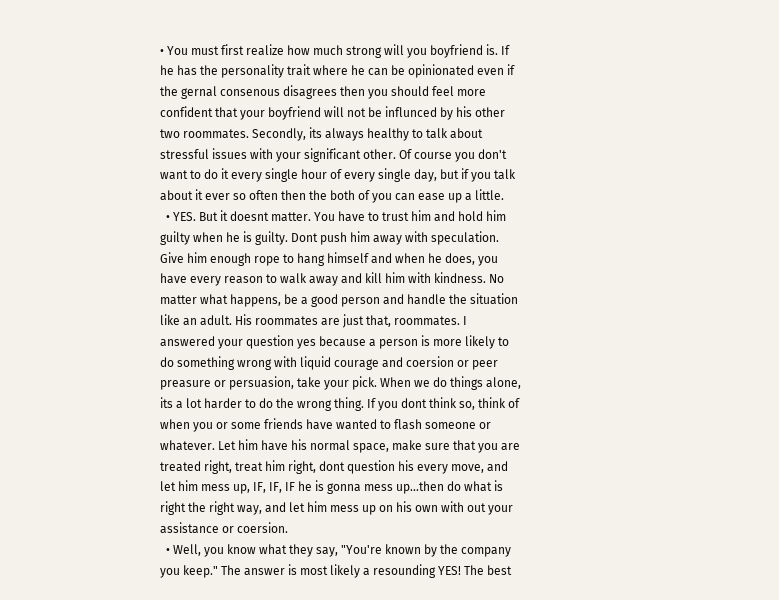• You must first realize how much strong will you boyfriend is. If he has the personality trait where he can be opinionated even if the gernal consenous disagrees then you should feel more confident that your boyfriend will not be influnced by his other two roommates. Secondly, its always healthy to talk about stressful issues with your significant other. Of course you don't want to do it every single hour of every single day, but if you talk about it ever so often then the both of you can ease up a little.
  • YES. But it doesnt matter. You have to trust him and hold him guilty when he is guilty. Dont push him away with speculation. Give him enough rope to hang himself and when he does, you have every reason to walk away and kill him with kindness. No matter what happens, be a good person and handle the situation like an adult. His roommates are just that, roommates. I answered your question yes because a person is more likely to do something wrong with liquid courage and coersion or peer preasure or persuasion, take your pick. When we do things alone, its a lot harder to do the wrong thing. If you dont think so, think of when you or some friends have wanted to flash someone or whatever. Let him have his normal space, make sure that you are treated right, treat him right, dont question his every move, and let him mess up, IF, IF, IF he is gonna mess up...then do what is right the right way, and let him mess up on his own with out your assistance or coersion.
  • Well, you know what they say, "You're known by the company you keep." The answer is most likely a resounding YES! The best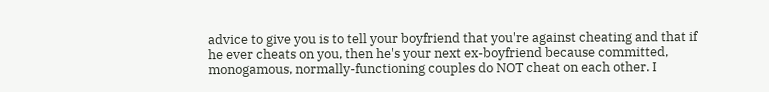advice to give you is to tell your boyfriend that you're against cheating and that if he ever cheats on you, then he's your next ex-boyfriend because committed, monogamous, normally-functioning couples do NOT cheat on each other. I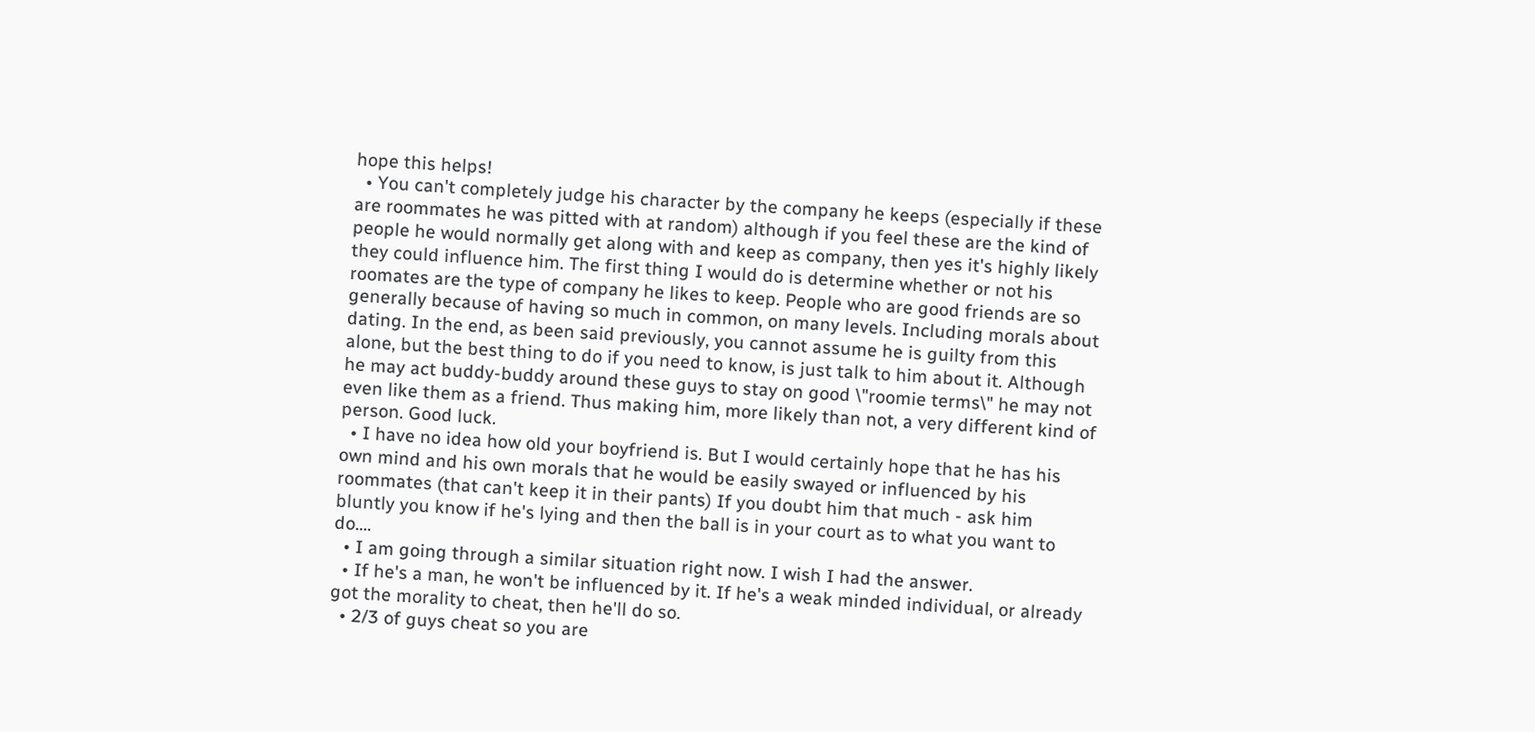hope this helps!
  • You can't completely judge his character by the company he keeps (especially if these are roommates he was pitted with at random) although if you feel these are the kind of people he would normally get along with and keep as company, then yes it's highly likely they could influence him. The first thing I would do is determine whether or not his roomates are the type of company he likes to keep. People who are good friends are so generally because of having so much in common, on many levels. Including morals about dating. In the end, as been said previously, you cannot assume he is guilty from this alone, but the best thing to do if you need to know, is just talk to him about it. Although he may act buddy-buddy around these guys to stay on good \"roomie terms\" he may not even like them as a friend. Thus making him, more likely than not, a very different kind of person. Good luck.
  • I have no idea how old your boyfriend is. But I would certainly hope that he has his own mind and his own morals that he would be easily swayed or influenced by his roommates (that can't keep it in their pants) If you doubt him that much - ask him bluntly you know if he's lying and then the ball is in your court as to what you want to do....
  • I am going through a similar situation right now. I wish I had the answer.
  • If he's a man, he won't be influenced by it. If he's a weak minded individual, or already got the morality to cheat, then he'll do so.
  • 2/3 of guys cheat so you are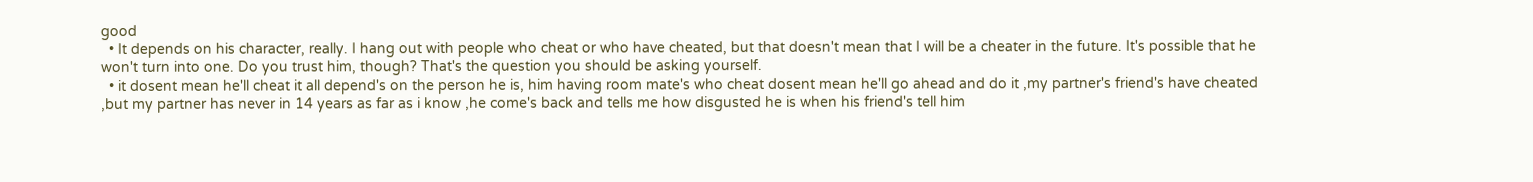good
  • It depends on his character, really. I hang out with people who cheat or who have cheated, but that doesn't mean that I will be a cheater in the future. It's possible that he won't turn into one. Do you trust him, though? That's the question you should be asking yourself.
  • it dosent mean he'll cheat it all depend's on the person he is, him having room mate's who cheat dosent mean he'll go ahead and do it ,my partner's friend's have cheated ,but my partner has never in 14 years as far as i know ,he come's back and tells me how disgusted he is when his friend's tell him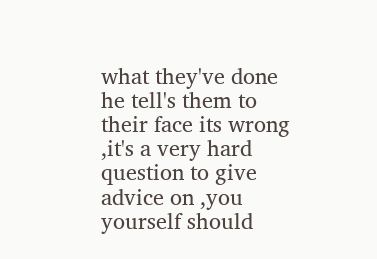what they've done he tell's them to their face its wrong ,it's a very hard question to give advice on ,you yourself should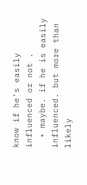know if he's easily influenced or not .
  • maybe. if he is easily influenced. but more than likely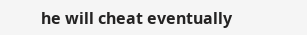he will cheat eventually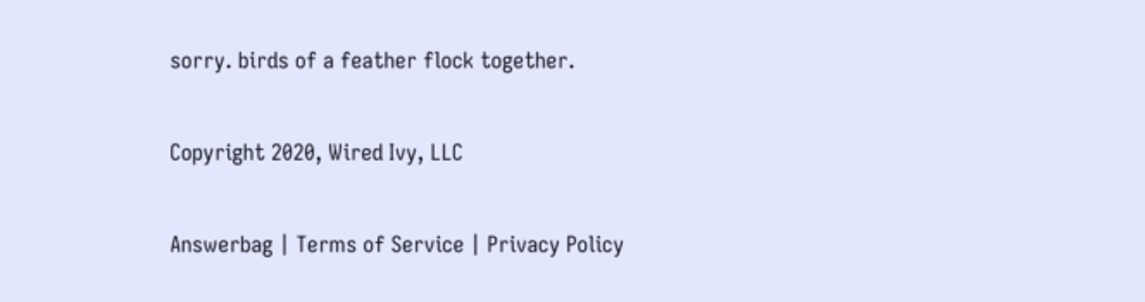sorry. birds of a feather flock together.

Copyright 2020, Wired Ivy, LLC

Answerbag | Terms of Service | Privacy Policy